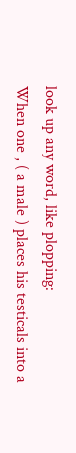look up any word, like plopping:
When one , ( a male ) places his testicals into a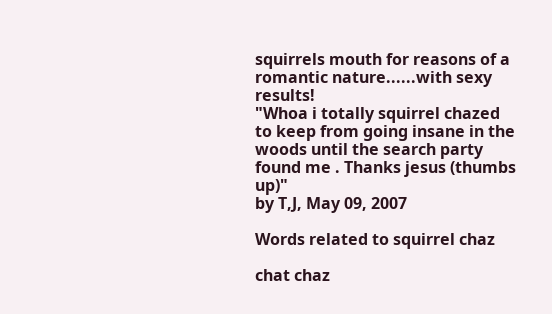squirrels mouth for reasons of a romantic nature......with sexy results!
"Whoa i totally squirrel chazed to keep from going insane in the woods until the search party found me . Thanks jesus (thumbs up)"
by T,J, May 09, 2007

Words related to squirrel chaz

chat chaz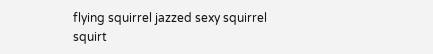flying squirrel jazzed sexy squirrel squirt